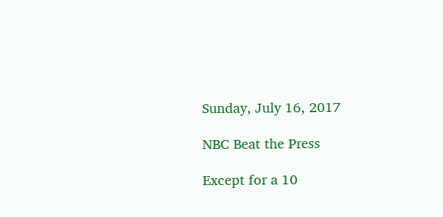Sunday, July 16, 2017

NBC Beat the Press

Except for a 10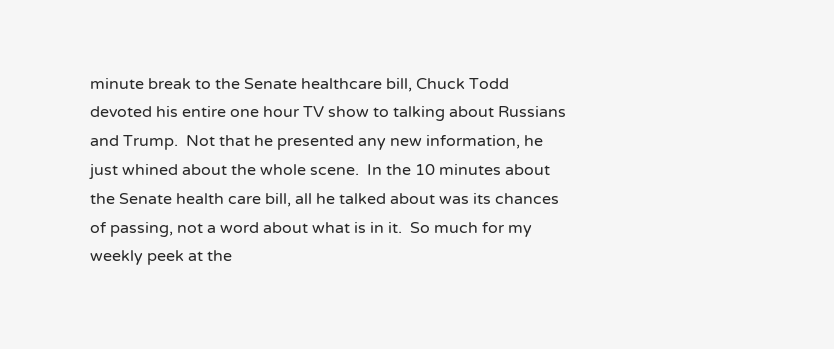minute break to the Senate healthcare bill, Chuck Todd devoted his entire one hour TV show to talking about Russians and Trump.  Not that he presented any new information, he just whined about the whole scene.  In the 10 minutes about the Senate health care bill, all he talked about was its chances of passing, not a word about what is in it.  So much for my weekly peek at the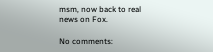msm, now back to real news on Fox.

No comments: